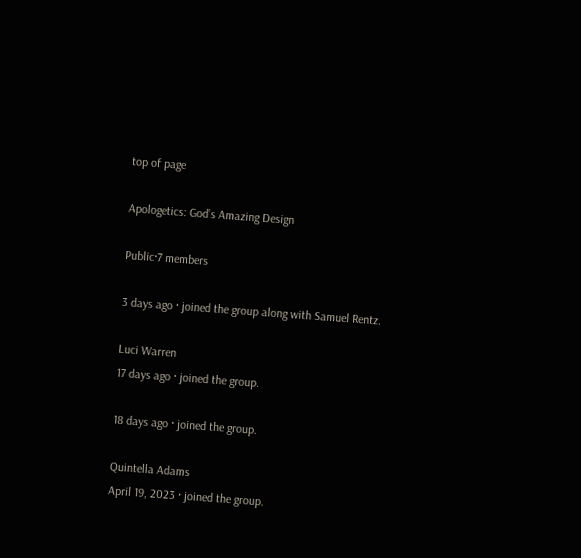top of page

Apologetics: God’s Amazing Design

Public·7 members

3 days ago · joined the group along with Samuel Rentz.

Luci Warren
17 days ago · joined the group.

18 days ago · joined the group.

Quintella Adams
April 19, 2023 · joined the group.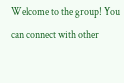Welcome to the group! You can connect with other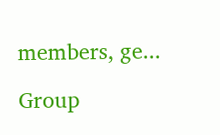members, ge...

Group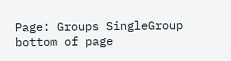Page: Groups SingleGroup
bottom of page